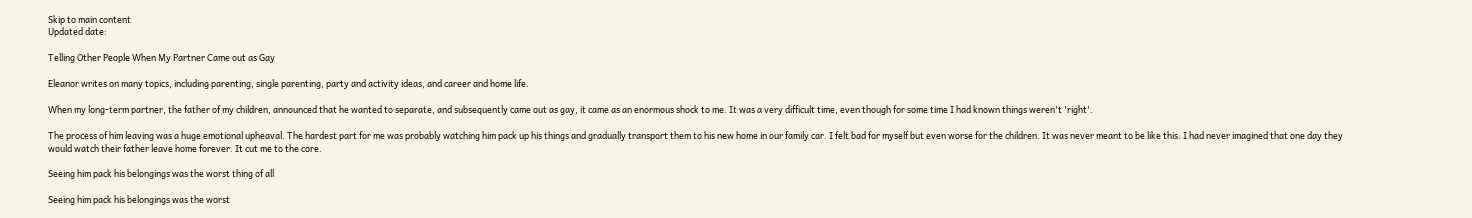Skip to main content
Updated date:

Telling Other People When My Partner Came out as Gay

Eleanor writes on many topics, including parenting, single parenting, party and activity ideas, and career and home life.

When my long-term partner, the father of my children, announced that he wanted to separate, and subsequently came out as gay, it came as an enormous shock to me. It was a very difficult time, even though for some time I had known things weren't 'right'.

The process of him leaving was a huge emotional upheaval. The hardest part for me was probably watching him pack up his things and gradually transport them to his new home in our family car. I felt bad for myself but even worse for the children. It was never meant to be like this. I had never imagined that one day they would watch their father leave home forever. It cut me to the core.

Seeing him pack his belongings was the worst thing of all

Seeing him pack his belongings was the worst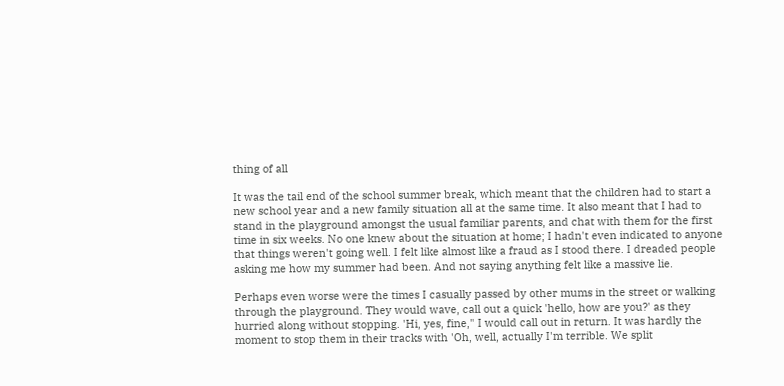thing of all

It was the tail end of the school summer break, which meant that the children had to start a new school year and a new family situation all at the same time. It also meant that I had to stand in the playground amongst the usual familiar parents, and chat with them for the first time in six weeks. No one knew about the situation at home; I hadn't even indicated to anyone that things weren't going well. I felt like almost like a fraud as I stood there. I dreaded people asking me how my summer had been. And not saying anything felt like a massive lie.

Perhaps even worse were the times I casually passed by other mums in the street or walking through the playground. They would wave, call out a quick 'hello, how are you?' as they hurried along without stopping. 'Hi, yes, fine," I would call out in return. It was hardly the moment to stop them in their tracks with 'Oh, well, actually I'm terrible. We split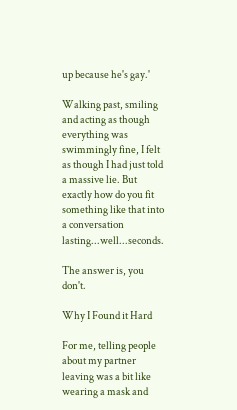up because he's gay.'

Walking past, smiling and acting as though everything was swimmingly fine, I felt as though I had just told a massive lie. But exactly how do you fit something like that into a conversation lasting...well...seconds.

The answer is, you don't.

Why I Found it Hard

For me, telling people about my partner leaving was a bit like wearing a mask and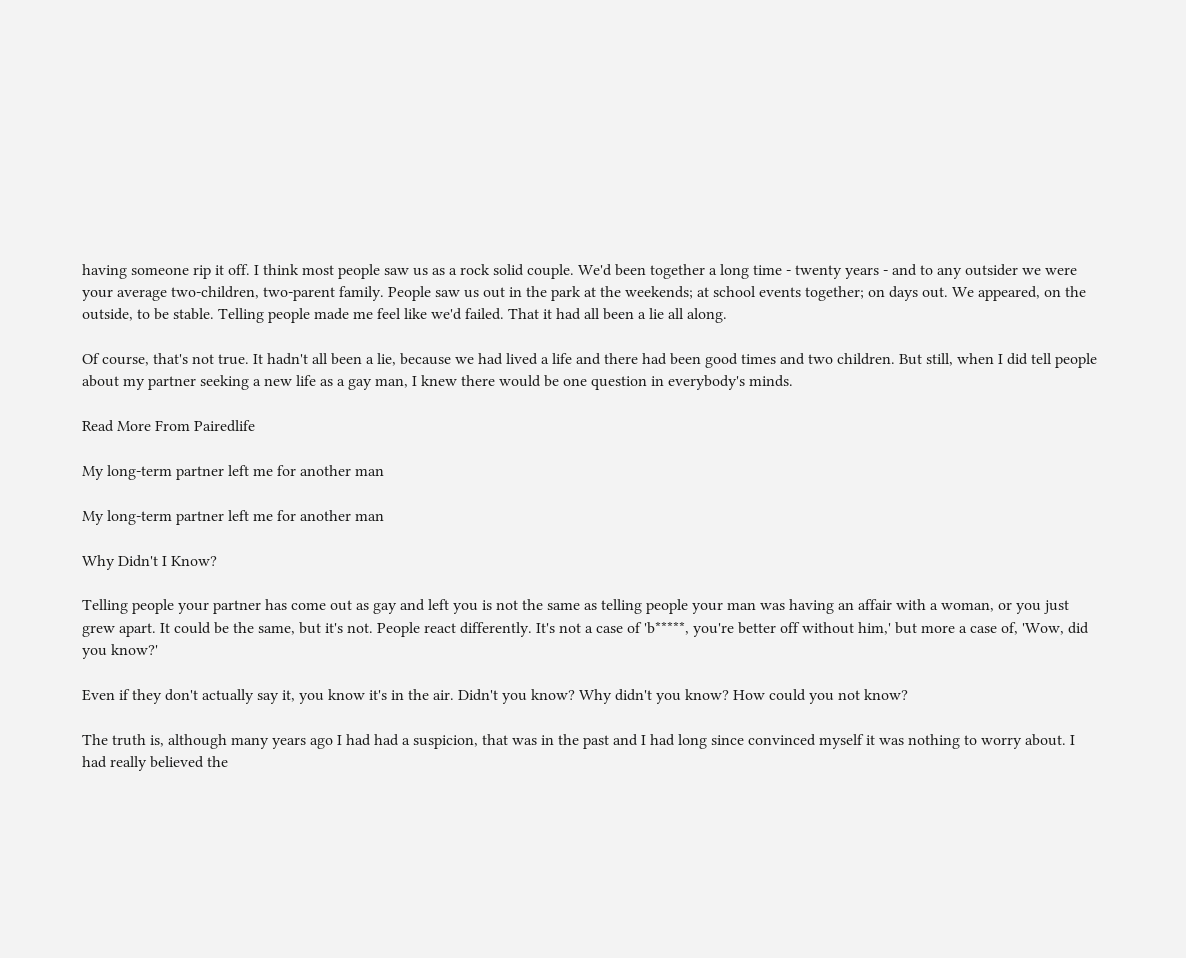having someone rip it off. I think most people saw us as a rock solid couple. We'd been together a long time - twenty years - and to any outsider we were your average two-children, two-parent family. People saw us out in the park at the weekends; at school events together; on days out. We appeared, on the outside, to be stable. Telling people made me feel like we'd failed. That it had all been a lie all along.

Of course, that's not true. It hadn't all been a lie, because we had lived a life and there had been good times and two children. But still, when I did tell people about my partner seeking a new life as a gay man, I knew there would be one question in everybody's minds.

Read More From Pairedlife

My long-term partner left me for another man

My long-term partner left me for another man

Why Didn't I Know?

Telling people your partner has come out as gay and left you is not the same as telling people your man was having an affair with a woman, or you just grew apart. It could be the same, but it's not. People react differently. It's not a case of 'b*****, you're better off without him,' but more a case of, 'Wow, did you know?'

Even if they don't actually say it, you know it's in the air. Didn't you know? Why didn't you know? How could you not know?

The truth is, although many years ago I had had a suspicion, that was in the past and I had long since convinced myself it was nothing to worry about. I had really believed the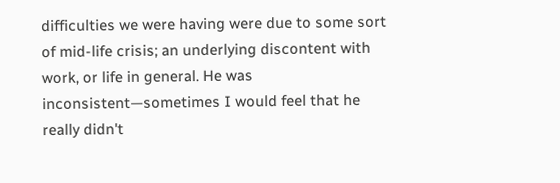difficulties we were having were due to some sort of mid-life crisis; an underlying discontent with work, or life in general. He was inconsistent—sometimes I would feel that he really didn't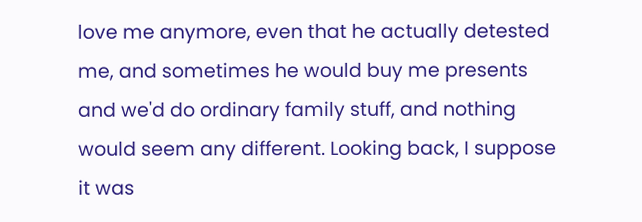love me anymore, even that he actually detested me, and sometimes he would buy me presents and we'd do ordinary family stuff, and nothing would seem any different. Looking back, I suppose it was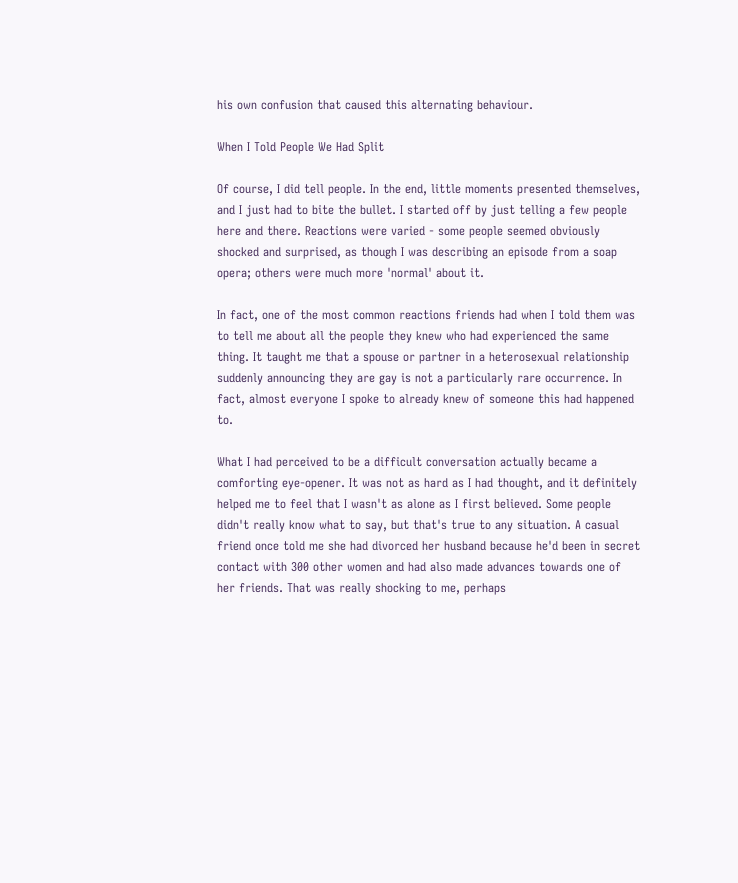his own confusion that caused this alternating behaviour.

When I Told People We Had Split

Of course, I did tell people. In the end, little moments presented themselves, and I just had to bite the bullet. I started off by just telling a few people here and there. Reactions were varied - some people seemed obviously shocked and surprised, as though I was describing an episode from a soap opera; others were much more 'normal' about it.

In fact, one of the most common reactions friends had when I told them was to tell me about all the people they knew who had experienced the same thing. It taught me that a spouse or partner in a heterosexual relationship suddenly announcing they are gay is not a particularly rare occurrence. In fact, almost everyone I spoke to already knew of someone this had happened to.

What I had perceived to be a difficult conversation actually became a comforting eye-opener. It was not as hard as I had thought, and it definitely helped me to feel that I wasn't as alone as I first believed. Some people didn't really know what to say, but that's true to any situation. A casual friend once told me she had divorced her husband because he'd been in secret contact with 300 other women and had also made advances towards one of her friends. That was really shocking to me, perhaps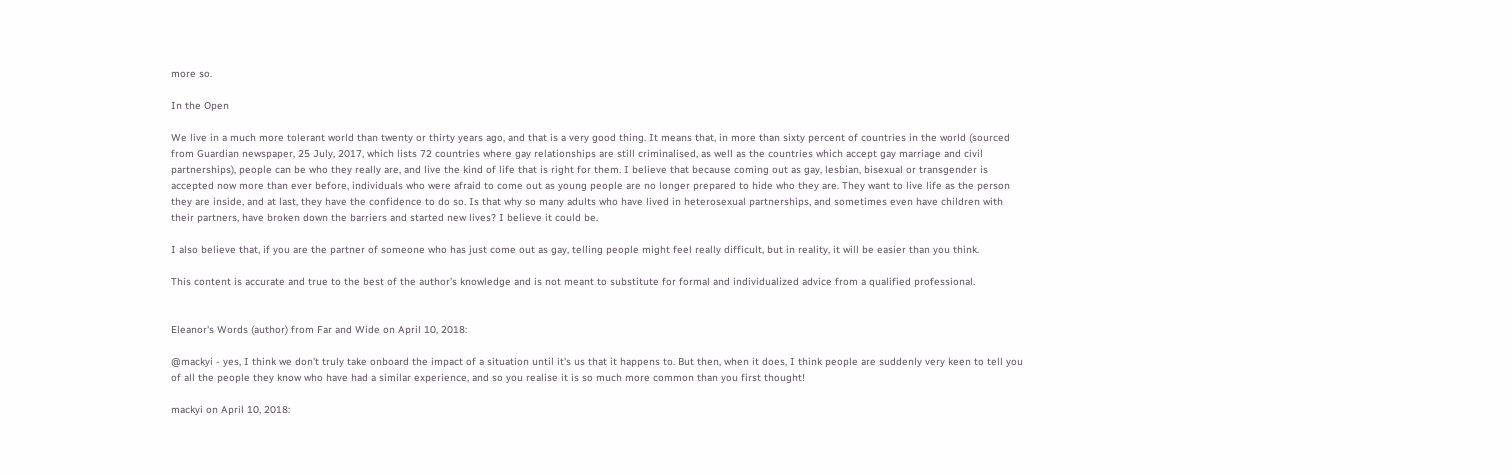more so.

In the Open

We live in a much more tolerant world than twenty or thirty years ago, and that is a very good thing. It means that, in more than sixty percent of countries in the world (sourced from Guardian newspaper, 25 July, 2017, which lists 72 countries where gay relationships are still criminalised, as well as the countries which accept gay marriage and civil partnerships), people can be who they really are, and live the kind of life that is right for them. I believe that because coming out as gay, lesbian, bisexual or transgender is accepted now more than ever before, individuals who were afraid to come out as young people are no longer prepared to hide who they are. They want to live life as the person they are inside, and at last, they have the confidence to do so. Is that why so many adults who have lived in heterosexual partnerships, and sometimes even have children with their partners, have broken down the barriers and started new lives? I believe it could be.

I also believe that, if you are the partner of someone who has just come out as gay, telling people might feel really difficult, but in reality, it will be easier than you think.

This content is accurate and true to the best of the author’s knowledge and is not meant to substitute for formal and individualized advice from a qualified professional.


Eleanor's Words (author) from Far and Wide on April 10, 2018:

@mackyi - yes, I think we don't truly take onboard the impact of a situation until it's us that it happens to. But then, when it does, I think people are suddenly very keen to tell you of all the people they know who have had a similar experience, and so you realise it is so much more common than you first thought!

mackyi on April 10, 2018: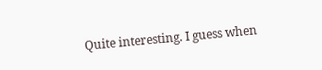Quite interesting. I guess when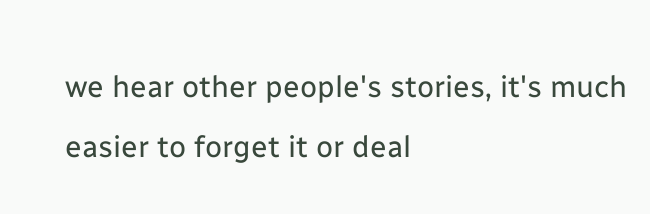we hear other people's stories, it's much easier to forget it or deal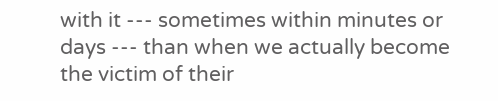with it --- sometimes within minutes or days --- than when we actually become the victim of their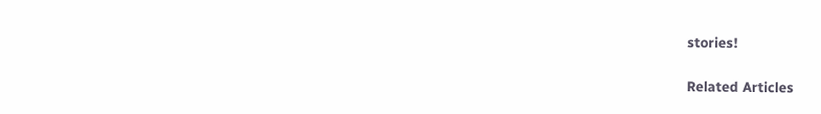stories!

Related Articles